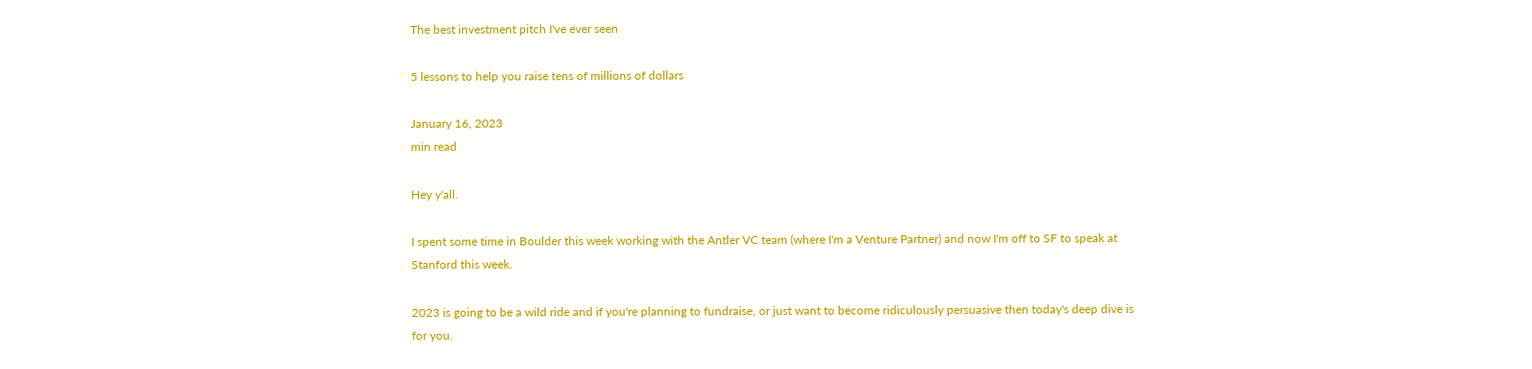The best investment pitch I've ever seen

5 lessons to help you raise tens of millions of dollars

January 16, 2023
min read

Hey y'all.

I spent some time in Boulder this week working with the Antler VC team (where I'm a Venture Partner) and now I'm off to SF to speak at Stanford this week.

2023 is going to be a wild ride and if you're planning to fundraise, or just want to become ridiculously persuasive then today's deep dive is for you.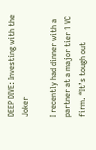DEEP DIVE: Investing with the Joker

I recently had dinner with a partner at a major tier 1 VC firm. “It’s tough out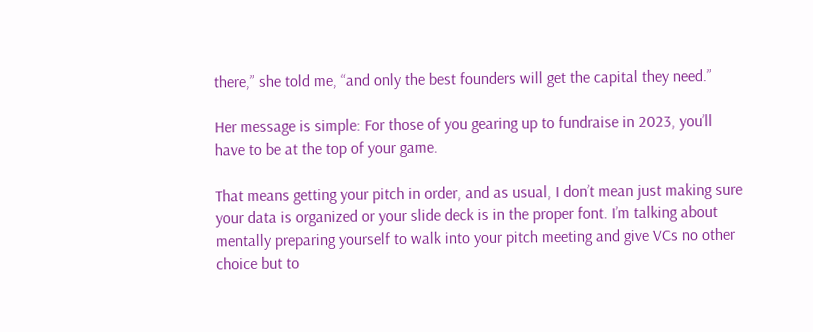there,” she told me, “and only the best founders will get the capital they need.”

Her message is simple: For those of you gearing up to fundraise in 2023, you’ll have to be at the top of your game.

That means getting your pitch in order, and as usual, I don’t mean just making sure your data is organized or your slide deck is in the proper font. I’m talking about mentally preparing yourself to walk into your pitch meeting and give VCs no other choice but to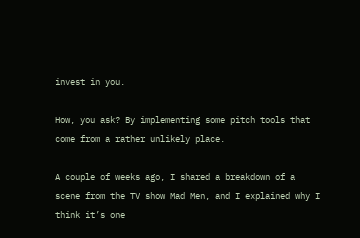invest in you.

How, you ask? By implementing some pitch tools that come from a rather unlikely place.

A couple of weeks ago, I shared a breakdown of a scene from the TV show Mad Men, and I explained why I think it’s one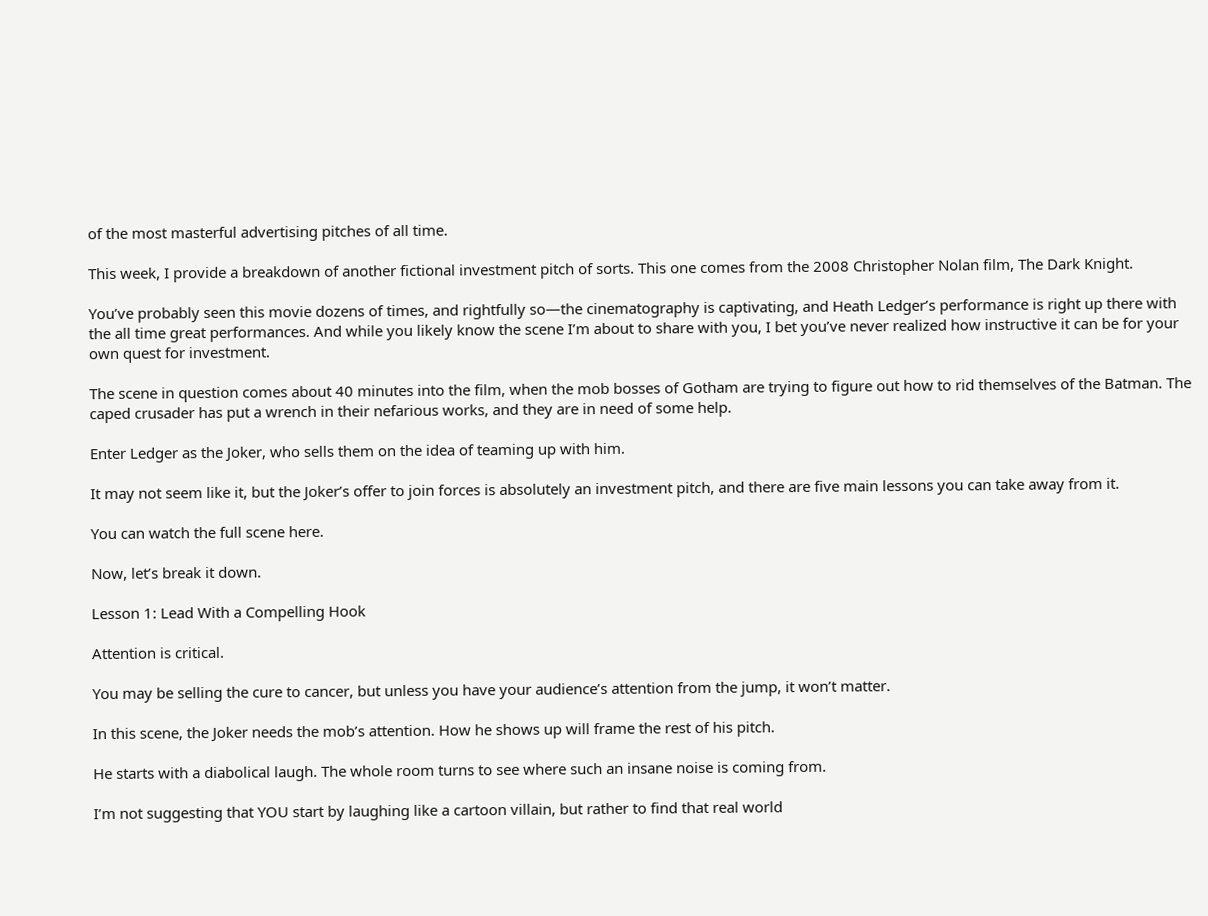of the most masterful advertising pitches of all time.

This week, I provide a breakdown of another fictional investment pitch of sorts. This one comes from the 2008 Christopher Nolan film, The Dark Knight.

You’ve probably seen this movie dozens of times, and rightfully so—the cinematography is captivating, and Heath Ledger’s performance is right up there with the all time great performances. And while you likely know the scene I’m about to share with you, I bet you’ve never realized how instructive it can be for your own quest for investment.

The scene in question comes about 40 minutes into the film, when the mob bosses of Gotham are trying to figure out how to rid themselves of the Batman. The caped crusader has put a wrench in their nefarious works, and they are in need of some help.

Enter Ledger as the Joker, who sells them on the idea of teaming up with him.

It may not seem like it, but the Joker’s offer to join forces is absolutely an investment pitch, and there are five main lessons you can take away from it.

You can watch the full scene here.

Now, let’s break it down.

Lesson 1: Lead With a Compelling Hook

Attention is critical.

You may be selling the cure to cancer, but unless you have your audience’s attention from the jump, it won’t matter.

In this scene, the Joker needs the mob’s attention. How he shows up will frame the rest of his pitch.

He starts with a diabolical laugh. The whole room turns to see where such an insane noise is coming from.

I’m not suggesting that YOU start by laughing like a cartoon villain, but rather to find that real world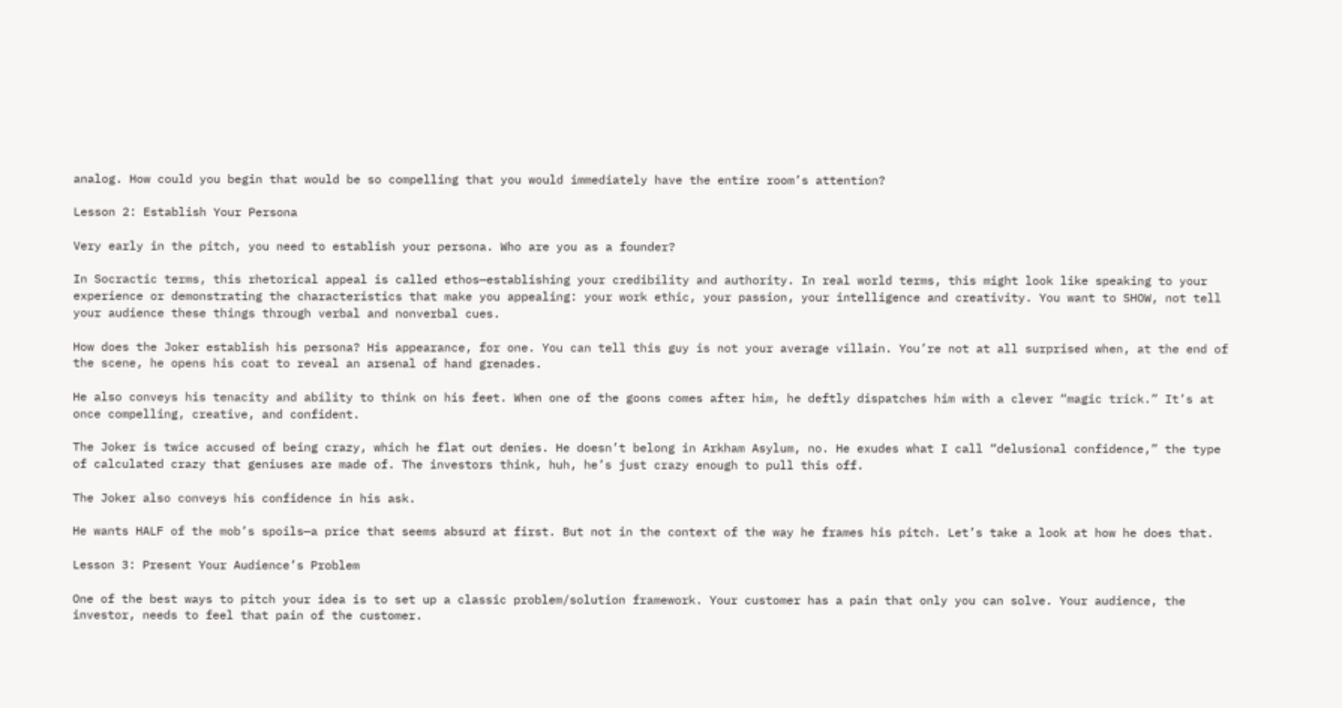analog. How could you begin that would be so compelling that you would immediately have the entire room’s attention?

Lesson 2: Establish Your Persona

Very early in the pitch, you need to establish your persona. Who are you as a founder?

In Socractic terms, this rhetorical appeal is called ethos—establishing your credibility and authority. In real world terms, this might look like speaking to your experience or demonstrating the characteristics that make you appealing: your work ethic, your passion, your intelligence and creativity. You want to SHOW, not tell your audience these things through verbal and nonverbal cues.

How does the Joker establish his persona? His appearance, for one. You can tell this guy is not your average villain. You’re not at all surprised when, at the end of the scene, he opens his coat to reveal an arsenal of hand grenades.

He also conveys his tenacity and ability to think on his feet. When one of the goons comes after him, he deftly dispatches him with a clever “magic trick.” It’s at once compelling, creative, and confident.

The Joker is twice accused of being crazy, which he flat out denies. He doesn’t belong in Arkham Asylum, no. He exudes what I call “delusional confidence,” the type of calculated crazy that geniuses are made of. The investors think, huh, he’s just crazy enough to pull this off.

The Joker also conveys his confidence in his ask.

He wants HALF of the mob’s spoils—a price that seems absurd at first. But not in the context of the way he frames his pitch. Let’s take a look at how he does that.

Lesson 3: Present Your Audience’s Problem

One of the best ways to pitch your idea is to set up a classic problem/solution framework. Your customer has a pain that only you can solve. Your audience, the investor, needs to feel that pain of the customer.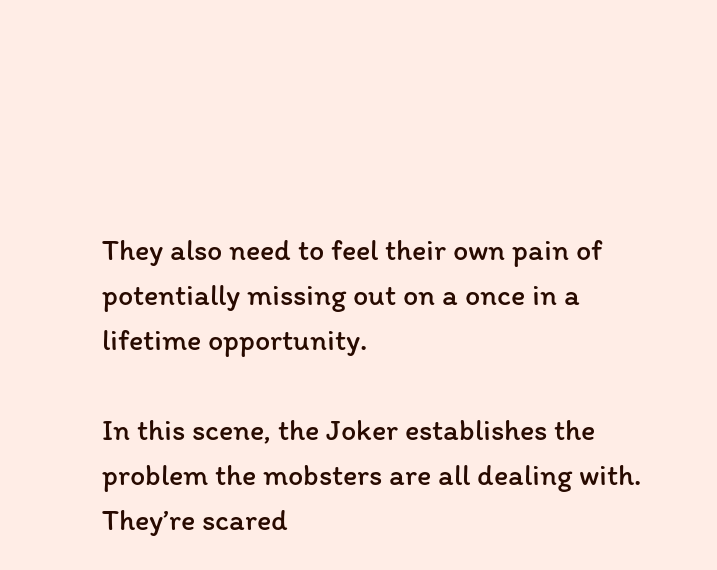They also need to feel their own pain of potentially missing out on a once in a lifetime opportunity.

In this scene, the Joker establishes the problem the mobsters are all dealing with. They’re scared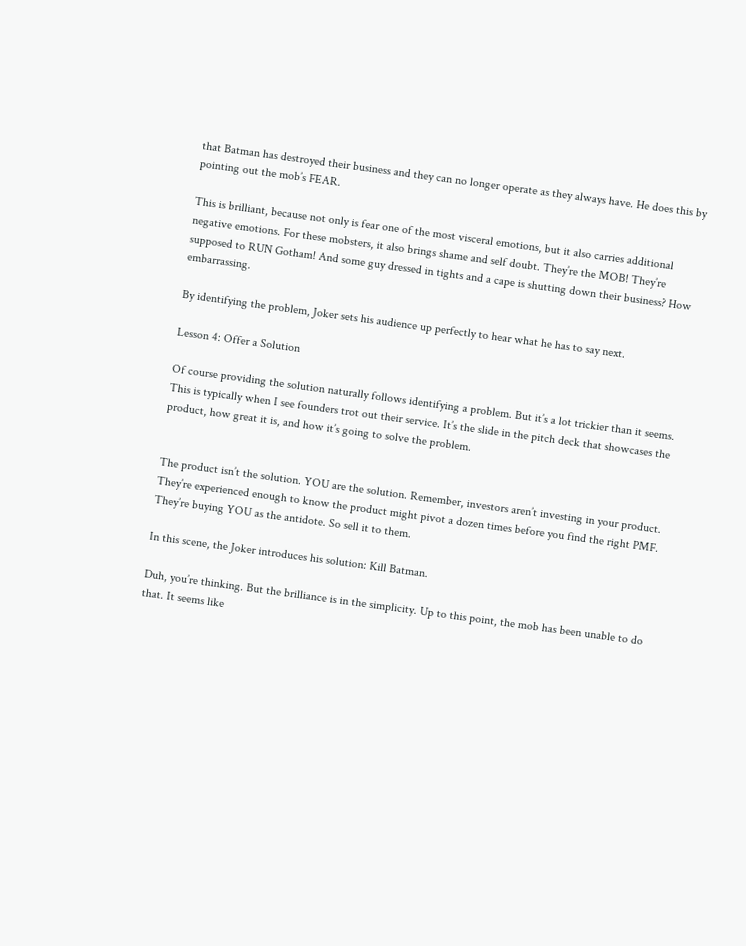that Batman has destroyed their business and they can no longer operate as they always have. He does this by pointing out the mob’s FEAR.

This is brilliant, because not only is fear one of the most visceral emotions, but it also carries additional negative emotions. For these mobsters, it also brings shame and self doubt. They’re the MOB! They’re supposed to RUN Gotham! And some guy dressed in tights and a cape is shutting down their business? How embarrassing.

By identifying the problem, Joker sets his audience up perfectly to hear what he has to say next.

Lesson 4: Offer a Solution

Of course providing the solution naturally follows identifying a problem. But it’s a lot trickier than it seems. This is typically when I see founders trot out their service. It’s the slide in the pitch deck that showcases the product, how great it is, and how it’s going to solve the problem.


The product isn’t the solution. YOU are the solution. Remember, investors aren’t investing in your product. They’re experienced enough to know the product might pivot a dozen times before you find the right PMF. They’re buying YOU as the antidote. So sell it to them.

In this scene, the Joker introduces his solution: Kill Batman.

Duh, you’re thinking. But the brilliance is in the simplicity. Up to this point, the mob has been unable to do that. It seems like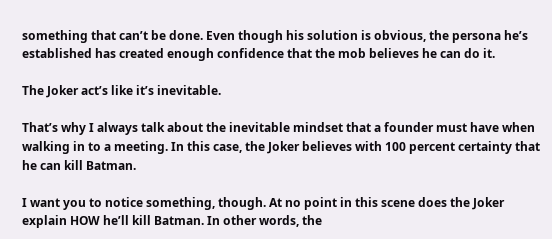something that can’t be done. Even though his solution is obvious, the persona he’s established has created enough confidence that the mob believes he can do it.

The Joker act’s like it’s inevitable.

That’s why I always talk about the inevitable mindset that a founder must have when walking in to a meeting. In this case, the Joker believes with 100 percent certainty that he can kill Batman.

I want you to notice something, though. At no point in this scene does the Joker explain HOW he’ll kill Batman. In other words, the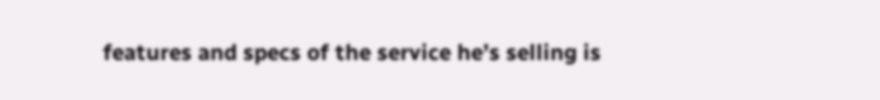features and specs of the service he’s selling is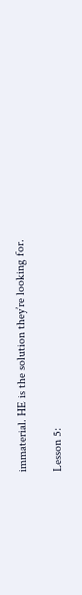immaterial. HE is the solution they’re looking for.

Lesson 5: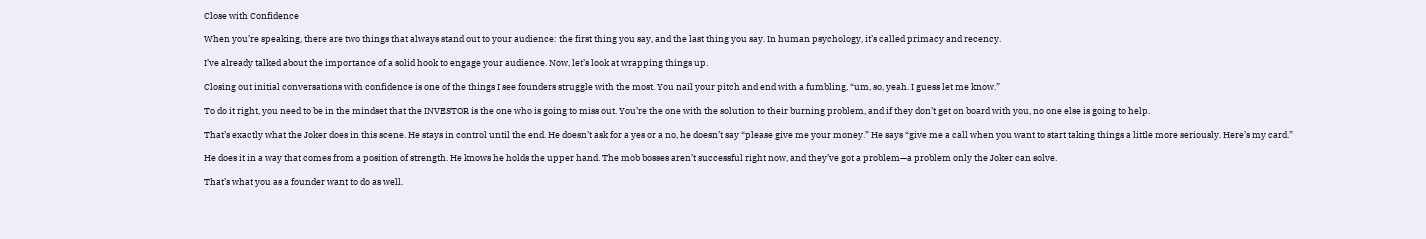Close with Confidence

When you’re speaking, there are two things that always stand out to your audience: the first thing you say, and the last thing you say. In human psychology, it’s called primacy and recency.

I’ve already talked about the importance of a solid hook to engage your audience. Now, let’s look at wrapping things up.

Closing out initial conversations with confidence is one of the things I see founders struggle with the most. You nail your pitch and end with a fumbling, “um, so, yeah. I guess let me know.”

To do it right, you need to be in the mindset that the INVESTOR is the one who is going to miss out. You’re the one with the solution to their burning problem, and if they don’t get on board with you, no one else is going to help.

That’s exactly what the Joker does in this scene. He stays in control until the end. He doesn’t ask for a yes or a no, he doesn’t say “please give me your money.” He says “give me a call when you want to start taking things a little more seriously. Here’s my card.”

He does it in a way that comes from a position of strength. He knows he holds the upper hand. The mob bosses aren’t successful right now, and they’ve got a problem—a problem only the Joker can solve.

That’s what you as a founder want to do as well.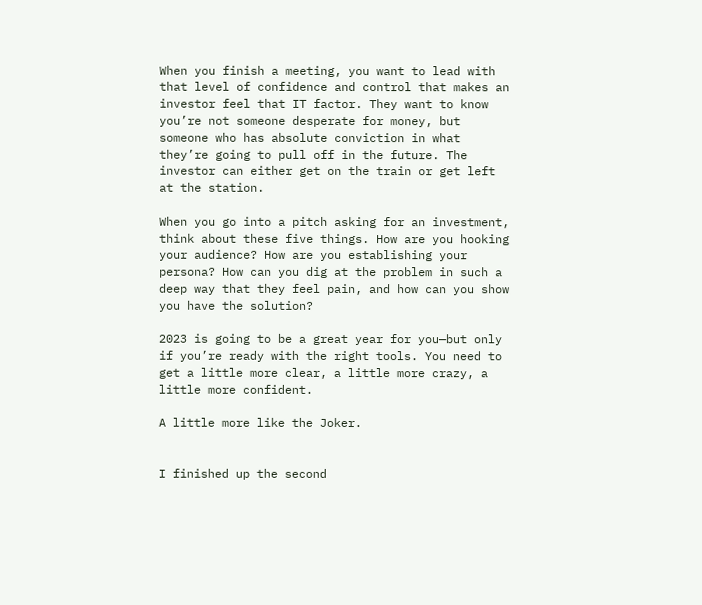When you finish a meeting, you want to lead with that level of confidence and control that makes an investor feel that IT factor. They want to know you’re not someone desperate for money, but someone who has absolute conviction in what they’re going to pull off in the future. The investor can either get on the train or get left at the station.

When you go into a pitch asking for an investment, think about these five things. How are you hooking your audience? How are you establishing your persona? How can you dig at the problem in such a deep way that they feel pain, and how can you show you have the solution?

2023 is going to be a great year for you—but only if you’re ready with the right tools. You need to get a little more clear, a little more crazy, a little more confident.

A little more like the Joker.


I finished up the second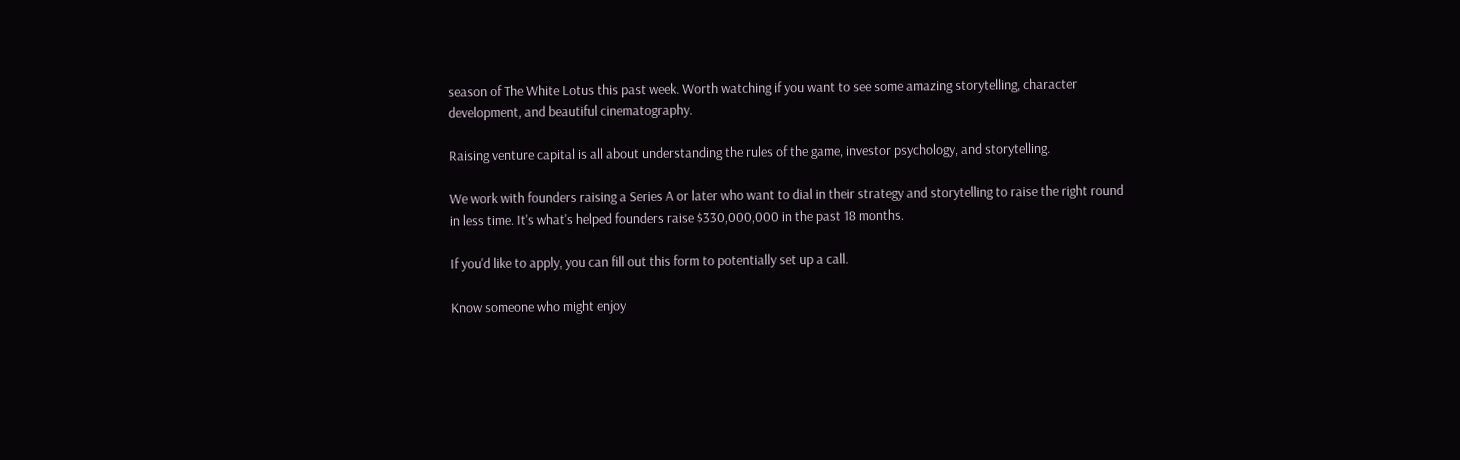season of The White Lotus this past week. Worth watching if you want to see some amazing storytelling, character development, and beautiful cinematography.

Raising venture capital is all about understanding the rules of the game, investor psychology, and storytelling.

We work with founders raising a Series A or later who want to dial in their strategy and storytelling to raise the right round in less time. It's what's helped founders raise $330,000,000 in the past 18 months.

If you'd like to apply, you can fill out this form to potentially set up a call.

Know someone who might enjoy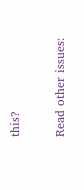this?

Read other issues: